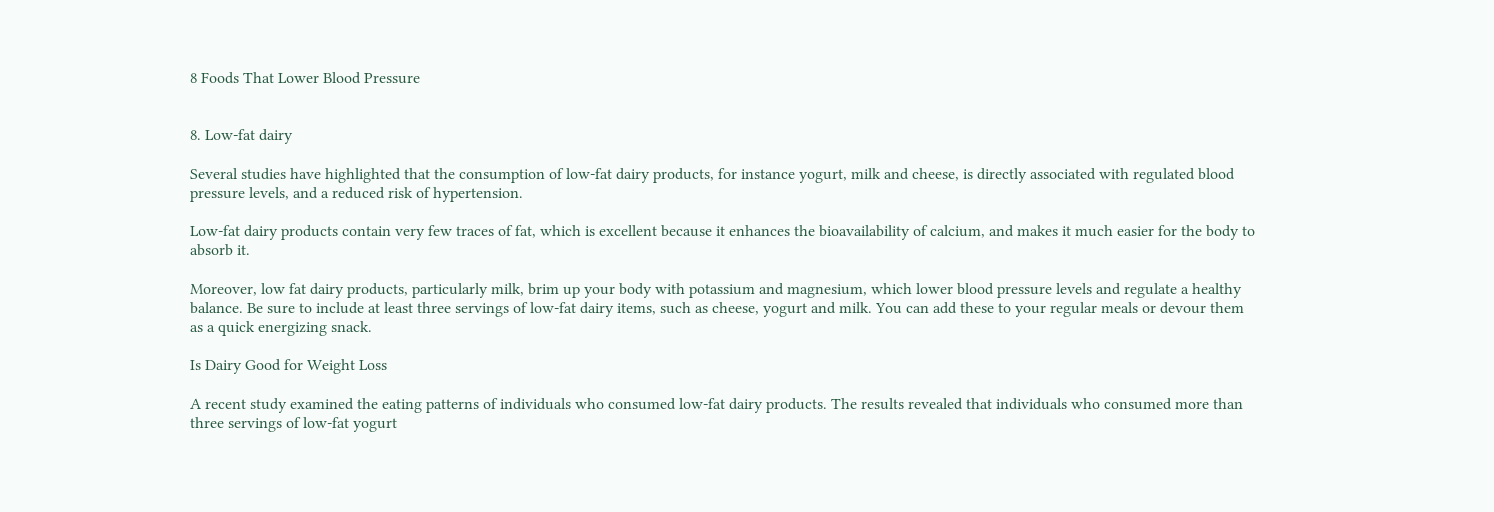8 Foods That Lower Blood Pressure


8. Low-fat dairy

Several studies have highlighted that the consumption of low-fat dairy products, for instance yogurt, milk and cheese, is directly associated with regulated blood pressure levels, and a reduced risk of hypertension.

Low-fat dairy products contain very few traces of fat, which is excellent because it enhances the bioavailability of calcium, and makes it much easier for the body to absorb it.

Moreover, low fat dairy products, particularly milk, brim up your body with potassium and magnesium, which lower blood pressure levels and regulate a healthy balance. Be sure to include at least three servings of low-fat dairy items, such as cheese, yogurt and milk. You can add these to your regular meals or devour them as a quick energizing snack.

Is Dairy Good for Weight Loss

A recent study examined the eating patterns of individuals who consumed low-fat dairy products. The results revealed that individuals who consumed more than three servings of low-fat yogurt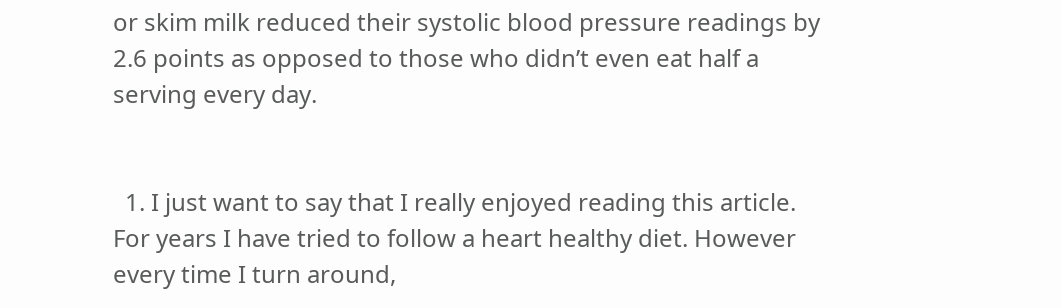or skim milk reduced their systolic blood pressure readings by 2.6 points as opposed to those who didn’t even eat half a serving every day.


  1. I just want to say that I really enjoyed reading this article. For years I have tried to follow a heart healthy diet. However every time I turn around,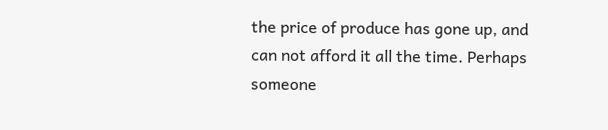the price of produce has gone up, and can not afford it all the time. Perhaps someone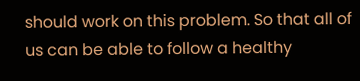should work on this problem. So that all of us can be able to follow a healthy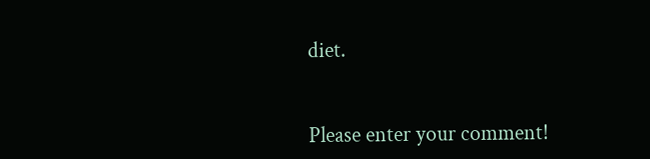diet.


Please enter your comment!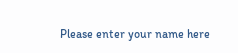Please enter your name here